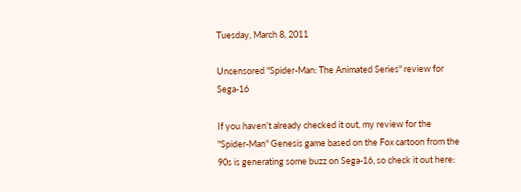Tuesday, March 8, 2011

Uncensored "Spider-Man: The Animated Series" review for Sega-16

If you haven't already checked it out, my review for the "Spider-Man" Genesis game based on the Fox cartoon from the 90s is generating some buzz on Sega-16, so check it out here: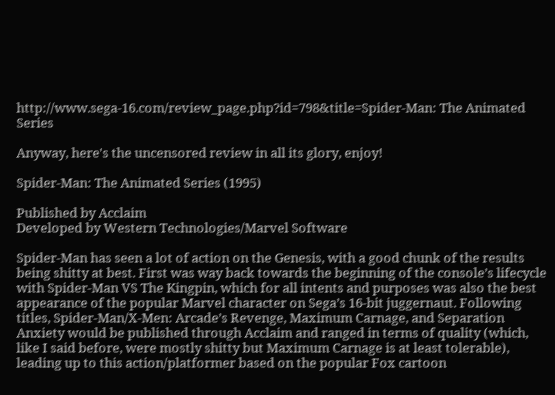http://www.sega-16.com/review_page.php?id=798&title=Spider-Man: The Animated Series

Anyway, here's the uncensored review in all its glory, enjoy!

Spider-Man: The Animated Series (1995)

Published by Acclaim
Developed by Western Technologies/Marvel Software

Spider-Man has seen a lot of action on the Genesis, with a good chunk of the results being shitty at best. First was way back towards the beginning of the console’s lifecycle with Spider-Man VS The Kingpin, which for all intents and purposes was also the best appearance of the popular Marvel character on Sega’s 16-bit juggernaut. Following titles, Spider-Man/X-Men: Arcade’s Revenge, Maximum Carnage, and Separation Anxiety would be published through Acclaim and ranged in terms of quality (which, like I said before, were mostly shitty but Maximum Carnage is at least tolerable), leading up to this action/platformer based on the popular Fox cartoon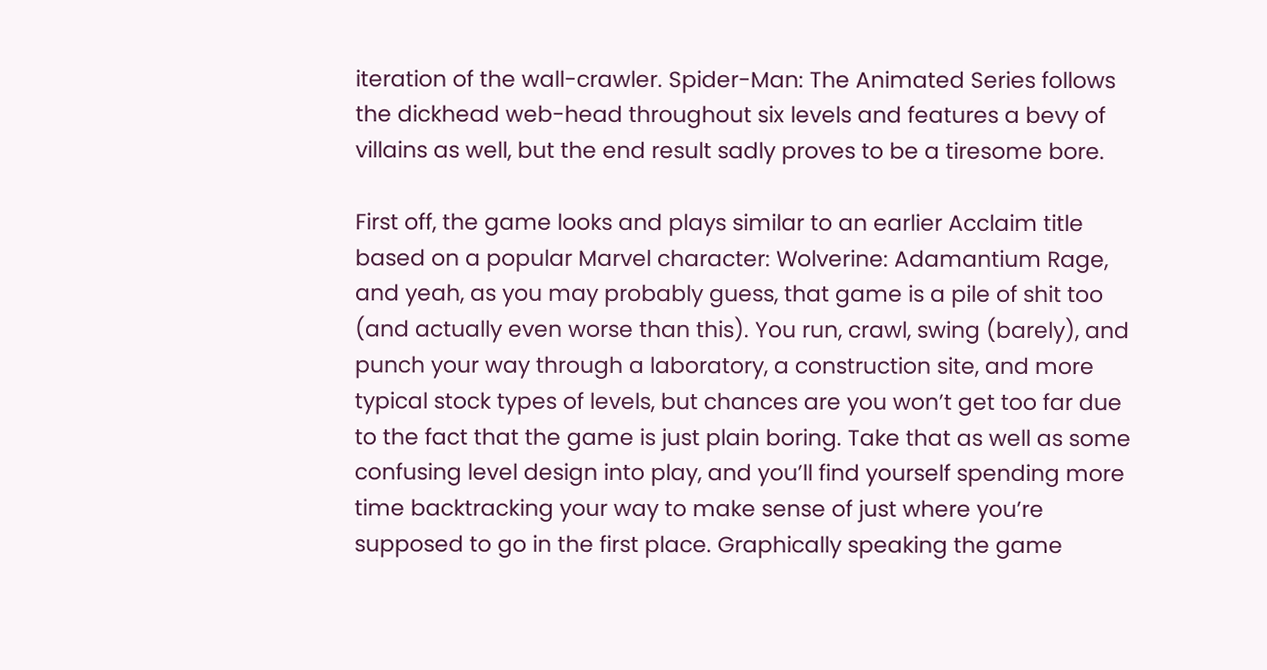iteration of the wall-crawler. Spider-Man: The Animated Series follows the dickhead web-head throughout six levels and features a bevy of villains as well, but the end result sadly proves to be a tiresome bore.

First off, the game looks and plays similar to an earlier Acclaim title based on a popular Marvel character: Wolverine: Adamantium Rage, and yeah, as you may probably guess, that game is a pile of shit too (and actually even worse than this). You run, crawl, swing (barely), and punch your way through a laboratory, a construction site, and more typical stock types of levels, but chances are you won’t get too far due to the fact that the game is just plain boring. Take that as well as some confusing level design into play, and you’ll find yourself spending more time backtracking your way to make sense of just where you’re supposed to go in the first place. Graphically speaking the game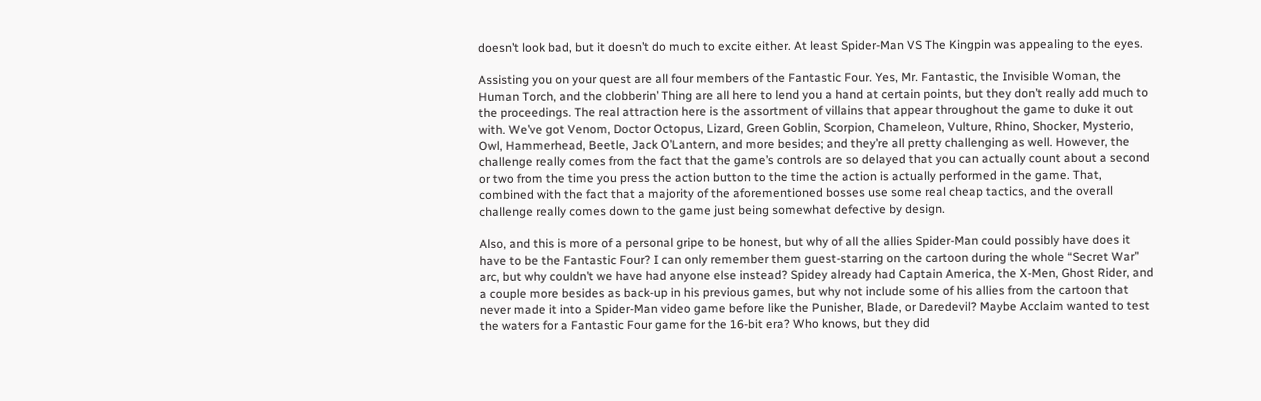doesn’t look bad, but it doesn’t do much to excite either. At least Spider-Man VS The Kingpin was appealing to the eyes.

Assisting you on your quest are all four members of the Fantastic Four. Yes, Mr. Fantastic, the Invisible Woman, the Human Torch, and the clobberin’ Thing are all here to lend you a hand at certain points, but they don’t really add much to the proceedings. The real attraction here is the assortment of villains that appear throughout the game to duke it out with. We’ve got Venom, Doctor Octopus, Lizard, Green Goblin, Scorpion, Chameleon, Vulture, Rhino, Shocker, Mysterio, Owl, Hammerhead, Beetle, Jack O’Lantern, and more besides; and they’re all pretty challenging as well. However, the challenge really comes from the fact that the game’s controls are so delayed that you can actually count about a second or two from the time you press the action button to the time the action is actually performed in the game. That, combined with the fact that a majority of the aforementioned bosses use some real cheap tactics, and the overall challenge really comes down to the game just being somewhat defective by design.

Also, and this is more of a personal gripe to be honest, but why of all the allies Spider-Man could possibly have does it have to be the Fantastic Four? I can only remember them guest-starring on the cartoon during the whole “Secret War” arc, but why couldn’t we have had anyone else instead? Spidey already had Captain America, the X-Men, Ghost Rider, and a couple more besides as back-up in his previous games, but why not include some of his allies from the cartoon that never made it into a Spider-Man video game before like the Punisher, Blade, or Daredevil? Maybe Acclaim wanted to test the waters for a Fantastic Four game for the 16-bit era? Who knows, but they did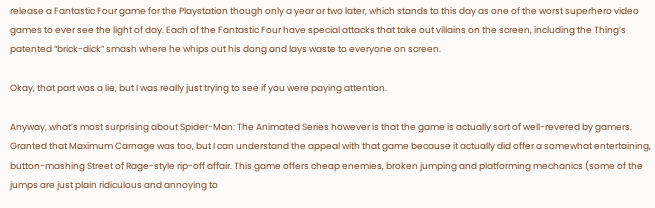release a Fantastic Four game for the Playstation though only a year or two later, which stands to this day as one of the worst superhero video games to ever see the light of day. Each of the Fantastic Four have special attacks that take out villains on the screen, including the Thing’s patented “brick-dick” smash where he whips out his dong and lays waste to everyone on screen.

Okay, that part was a lie, but I was really just trying to see if you were paying attention.

Anyway, what’s most surprising about Spider-Man: The Animated Series however is that the game is actually sort of well-revered by gamers. Granted that Maximum Carnage was too, but I can understand the appeal with that game because it actually did offer a somewhat entertaining, button-mashing Street of Rage-style rip-off affair. This game offers cheap enemies, broken jumping and platforming mechanics (some of the jumps are just plain ridiculous and annoying to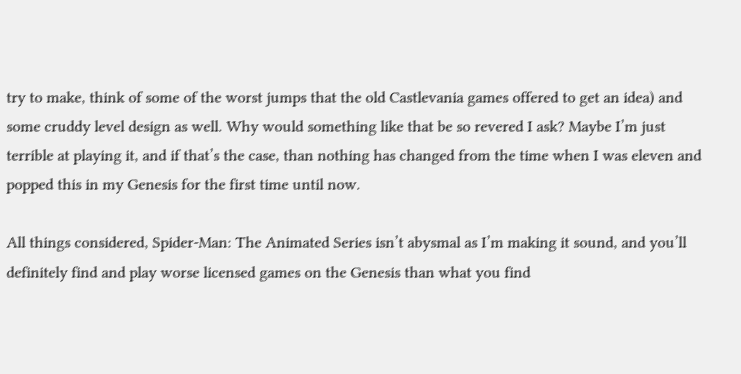try to make, think of some of the worst jumps that the old Castlevania games offered to get an idea) and some cruddy level design as well. Why would something like that be so revered I ask? Maybe I’m just terrible at playing it, and if that’s the case, than nothing has changed from the time when I was eleven and popped this in my Genesis for the first time until now.

All things considered, Spider-Man: The Animated Series isn’t abysmal as I’m making it sound, and you’ll definitely find and play worse licensed games on the Genesis than what you find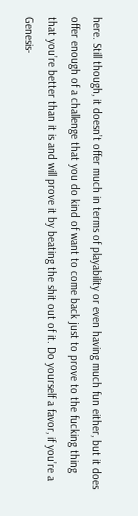here. Still though, it doesn’t offer much in terms of playability or even having much fun either, but it does offer enough of a challenge that you do kind of want to come back just to prove to the fucking thing that you’re better than it is and will prove it by beating the shit out of it. Do yourself a favor, if you’re a Genesis-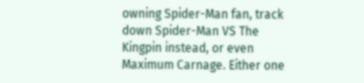owning Spider-Man fan, track down Spider-Man VS The Kingpin instead, or even Maximum Carnage. Either one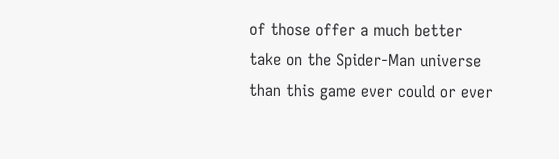of those offer a much better take on the Spider-Man universe than this game ever could or ever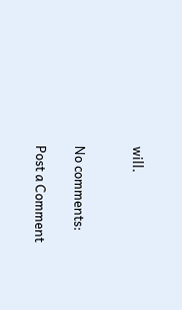will.


No comments:

Post a Comment